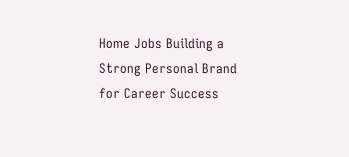Home Jobs Building a Strong Personal Brand for Career Success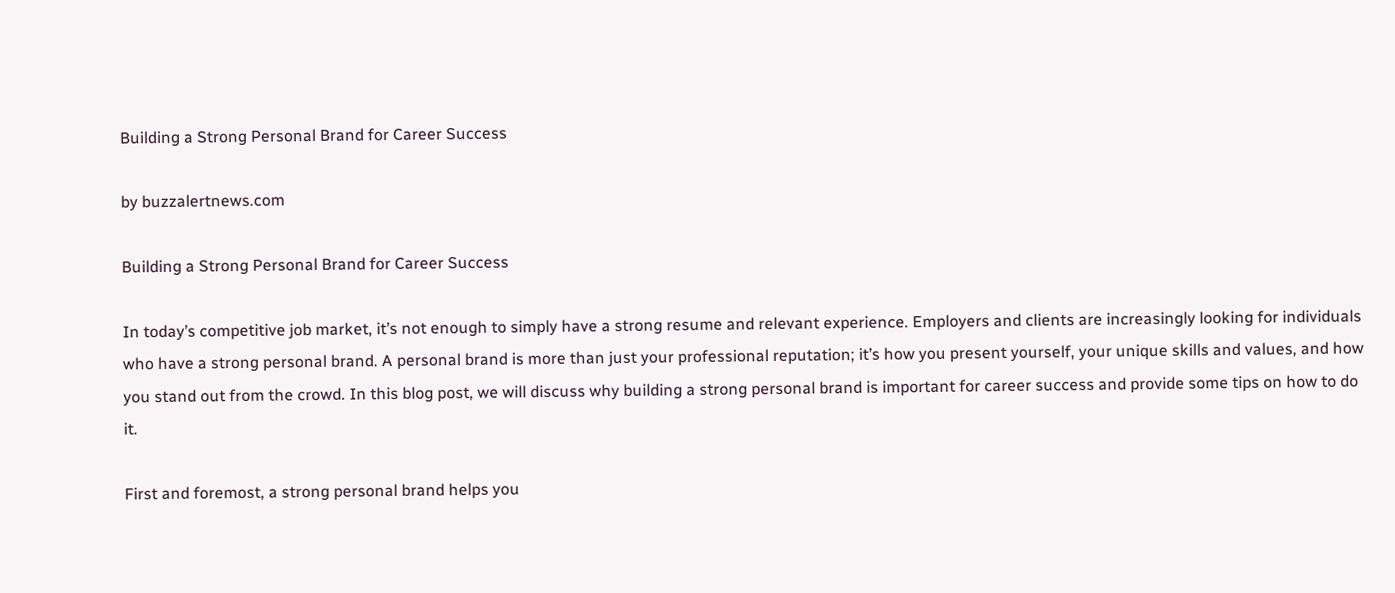Building a Strong Personal Brand for Career Success

by buzzalertnews.com

Building a Strong Personal Brand for Career Success

In today’s competitive job market, it’s not enough to simply have a strong resume and relevant experience. Employers and clients are increasingly looking for individuals who have a strong personal brand. A personal brand is more than just your professional reputation; it’s how you present yourself, your unique skills and values, and how you stand out from the crowd. In this blog post, we will discuss why building a strong personal brand is important for career success and provide some tips on how to do it.

First and foremost, a strong personal brand helps you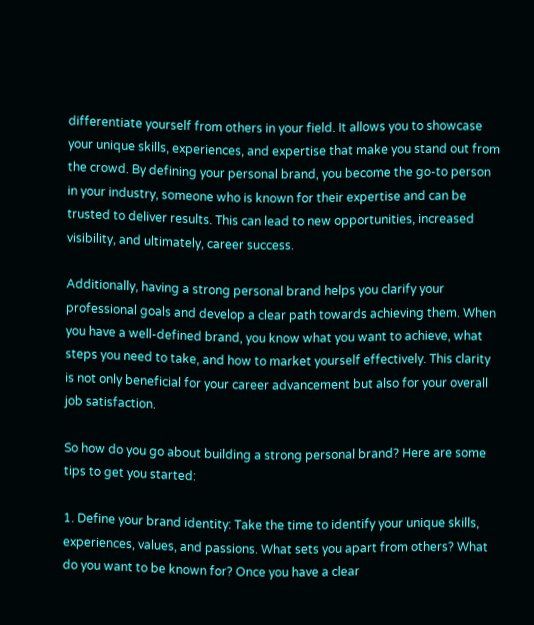differentiate yourself from others in your field. It allows you to showcase your unique skills, experiences, and expertise that make you stand out from the crowd. By defining your personal brand, you become the go-to person in your industry, someone who is known for their expertise and can be trusted to deliver results. This can lead to new opportunities, increased visibility, and ultimately, career success.

Additionally, having a strong personal brand helps you clarify your professional goals and develop a clear path towards achieving them. When you have a well-defined brand, you know what you want to achieve, what steps you need to take, and how to market yourself effectively. This clarity is not only beneficial for your career advancement but also for your overall job satisfaction.

So how do you go about building a strong personal brand? Here are some tips to get you started:

1. Define your brand identity: Take the time to identify your unique skills, experiences, values, and passions. What sets you apart from others? What do you want to be known for? Once you have a clear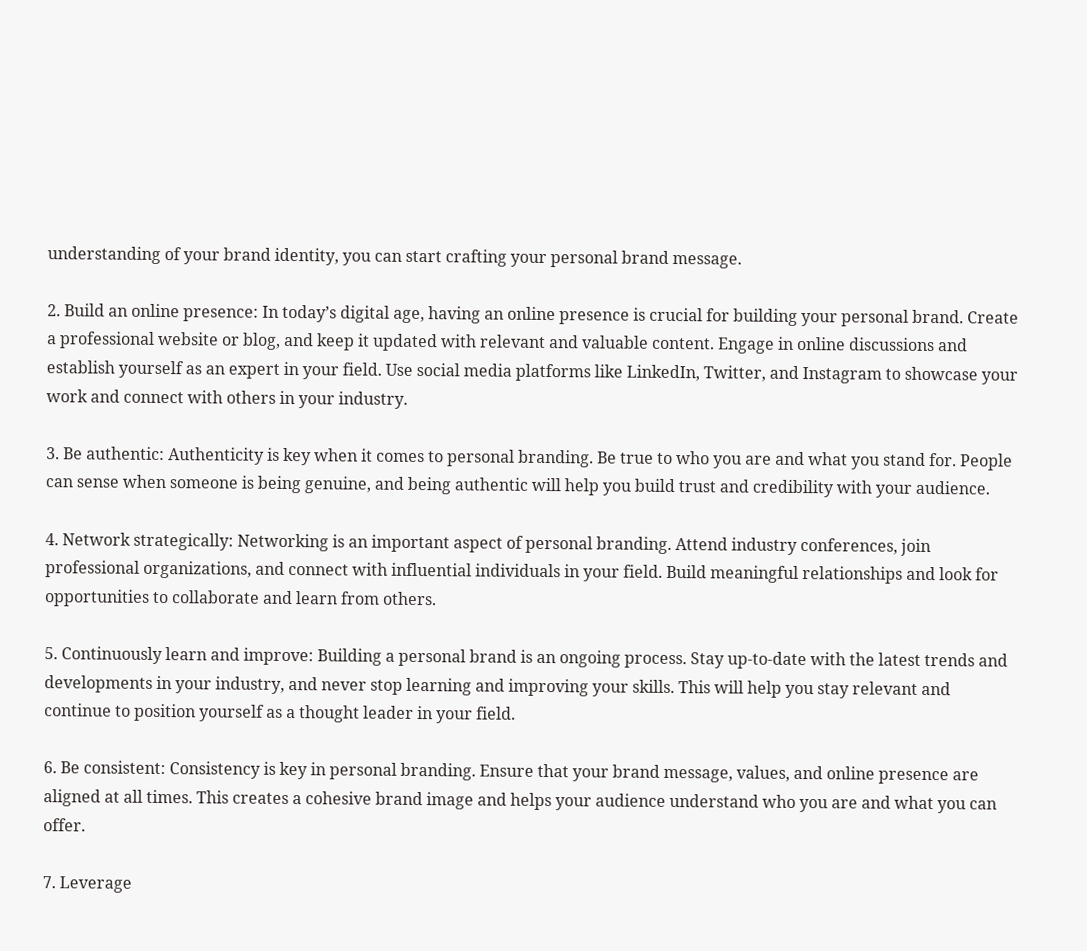understanding of your brand identity, you can start crafting your personal brand message.

2. Build an online presence: In today’s digital age, having an online presence is crucial for building your personal brand. Create a professional website or blog, and keep it updated with relevant and valuable content. Engage in online discussions and establish yourself as an expert in your field. Use social media platforms like LinkedIn, Twitter, and Instagram to showcase your work and connect with others in your industry.

3. Be authentic: Authenticity is key when it comes to personal branding. Be true to who you are and what you stand for. People can sense when someone is being genuine, and being authentic will help you build trust and credibility with your audience.

4. Network strategically: Networking is an important aspect of personal branding. Attend industry conferences, join professional organizations, and connect with influential individuals in your field. Build meaningful relationships and look for opportunities to collaborate and learn from others.

5. Continuously learn and improve: Building a personal brand is an ongoing process. Stay up-to-date with the latest trends and developments in your industry, and never stop learning and improving your skills. This will help you stay relevant and continue to position yourself as a thought leader in your field.

6. Be consistent: Consistency is key in personal branding. Ensure that your brand message, values, and online presence are aligned at all times. This creates a cohesive brand image and helps your audience understand who you are and what you can offer.

7. Leverage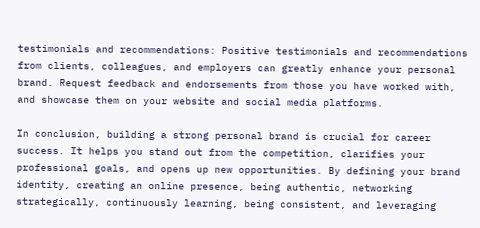testimonials and recommendations: Positive testimonials and recommendations from clients, colleagues, and employers can greatly enhance your personal brand. Request feedback and endorsements from those you have worked with, and showcase them on your website and social media platforms.

In conclusion, building a strong personal brand is crucial for career success. It helps you stand out from the competition, clarifies your professional goals, and opens up new opportunities. By defining your brand identity, creating an online presence, being authentic, networking strategically, continuously learning, being consistent, and leveraging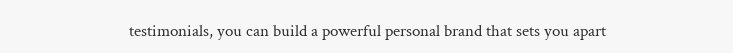testimonials, you can build a powerful personal brand that sets you apart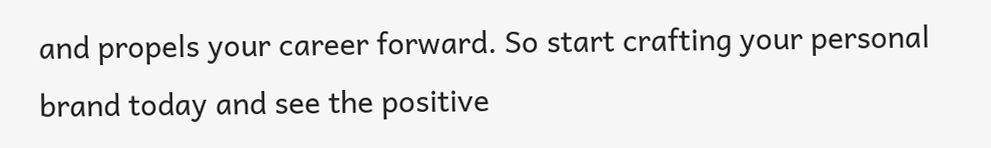and propels your career forward. So start crafting your personal brand today and see the positive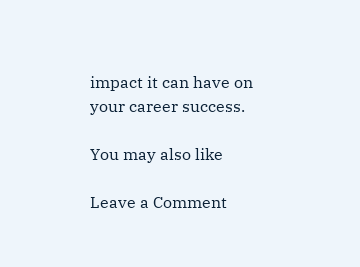impact it can have on your career success.

You may also like

Leave a Comment